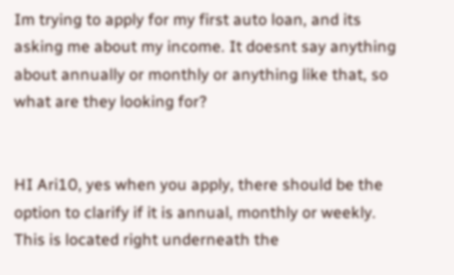Im trying to apply for my first auto loan, and its asking me about my income. It doesnt say anything about annually or monthly or anything like that, so what are they looking for?


HI Ari10, yes when you apply, there should be the option to clarify if it is annual, monthly or weekly. This is located right underneath the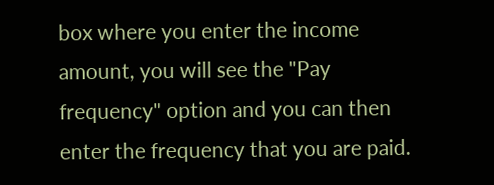box where you enter the income amount, you will see the "Pay frequency" option and you can then enter the frequency that you are paid.